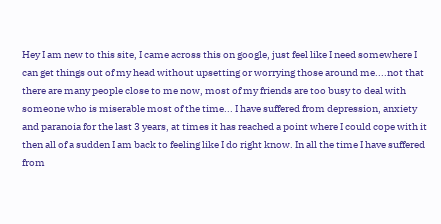Hey I am new to this site, I came across this on google, just feel like I need somewhere I can get things out of my head without upsetting or worrying those around me....not that there are many people close to me now, most of my friends are too busy to deal with someone who is miserable most of the time... I have suffered from depression, anxiety and paranoia for the last 3 years, at times it has reached a point where I could cope with it then all of a sudden I am back to feeling like I do right know. In all the time I have suffered from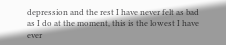depression and the rest I have never felt as bad as I do at the moment, this is the lowest I have ever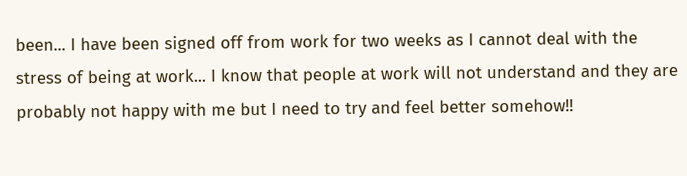been... I have been signed off from work for two weeks as I cannot deal with the stress of being at work... I know that people at work will not understand and they are probably not happy with me but I need to try and feel better somehow!!